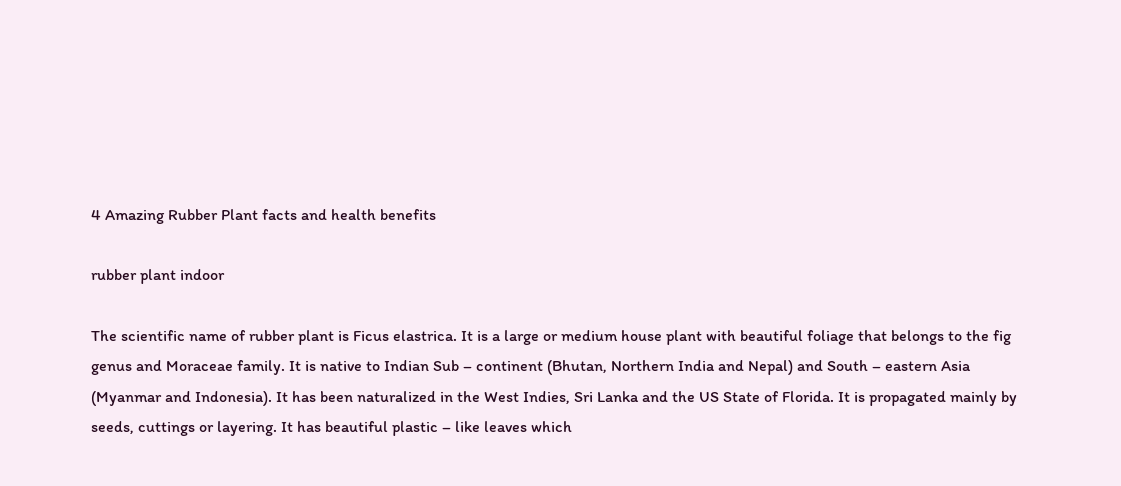4 Amazing Rubber Plant facts and health benefits

rubber plant indoor

The scientific name of rubber plant is Ficus elastrica. It is a large or medium house plant with beautiful foliage that belongs to the fig genus and Moraceae family. It is native to Indian Sub – continent (Bhutan, Northern India and Nepal) and South – eastern Asia (Myanmar and Indonesia). It has been naturalized in the West Indies, Sri Lanka and the US State of Florida. It is propagated mainly by seeds, cuttings or layering. It has beautiful plastic – like leaves which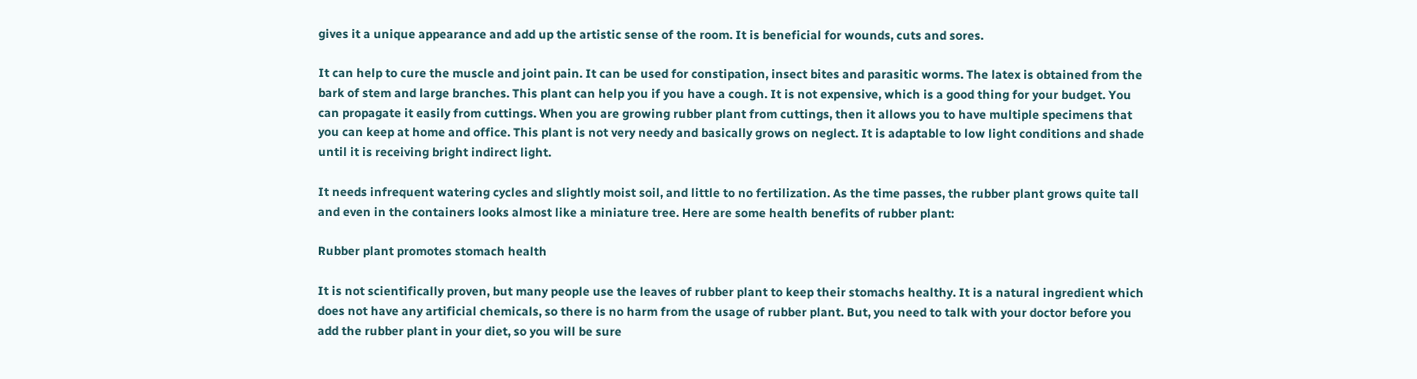gives it a unique appearance and add up the artistic sense of the room. It is beneficial for wounds, cuts and sores.

It can help to cure the muscle and joint pain. It can be used for constipation, insect bites and parasitic worms. The latex is obtained from the bark of stem and large branches. This plant can help you if you have a cough. It is not expensive, which is a good thing for your budget. You can propagate it easily from cuttings. When you are growing rubber plant from cuttings, then it allows you to have multiple specimens that you can keep at home and office. This plant is not very needy and basically grows on neglect. It is adaptable to low light conditions and shade until it is receiving bright indirect light.

It needs infrequent watering cycles and slightly moist soil, and little to no fertilization. As the time passes, the rubber plant grows quite tall and even in the containers looks almost like a miniature tree. Here are some health benefits of rubber plant:

Rubber plant promotes stomach health

It is not scientifically proven, but many people use the leaves of rubber plant to keep their stomachs healthy. It is a natural ingredient which does not have any artificial chemicals, so there is no harm from the usage of rubber plant. But, you need to talk with your doctor before you add the rubber plant in your diet, so you will be sure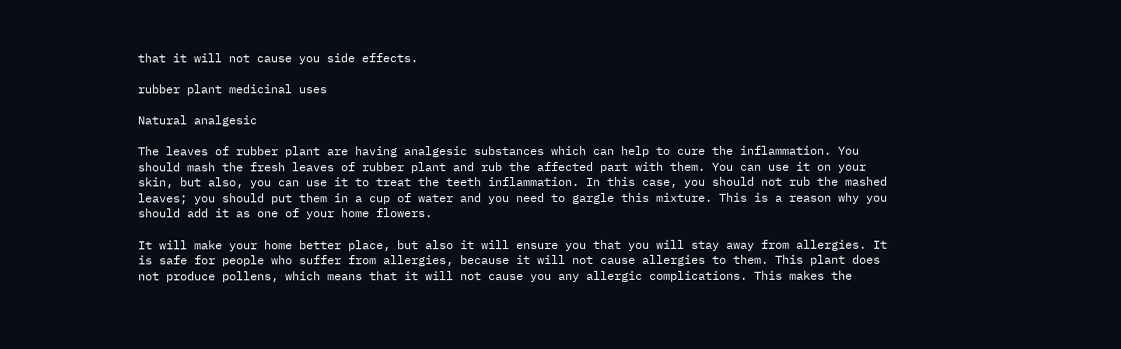that it will not cause you side effects.

rubber plant medicinal uses

Natural analgesic

The leaves of rubber plant are having analgesic substances which can help to cure the inflammation. You should mash the fresh leaves of rubber plant and rub the affected part with them. You can use it on your skin, but also, you can use it to treat the teeth inflammation. In this case, you should not rub the mashed leaves; you should put them in a cup of water and you need to gargle this mixture. This is a reason why you should add it as one of your home flowers.

It will make your home better place, but also it will ensure you that you will stay away from allergies. It is safe for people who suffer from allergies, because it will not cause allergies to them. This plant does not produce pollens, which means that it will not cause you any allergic complications. This makes the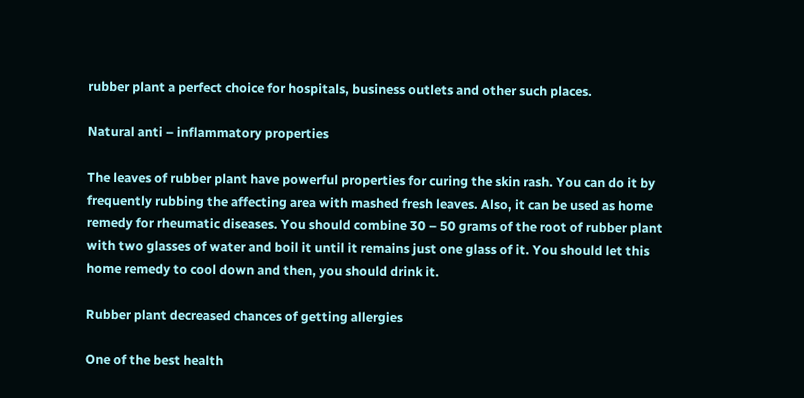rubber plant a perfect choice for hospitals, business outlets and other such places.

Natural anti – inflammatory properties

The leaves of rubber plant have powerful properties for curing the skin rash. You can do it by frequently rubbing the affecting area with mashed fresh leaves. Also, it can be used as home remedy for rheumatic diseases. You should combine 30 – 50 grams of the root of rubber plant with two glasses of water and boil it until it remains just one glass of it. You should let this home remedy to cool down and then, you should drink it.

Rubber plant decreased chances of getting allergies

One of the best health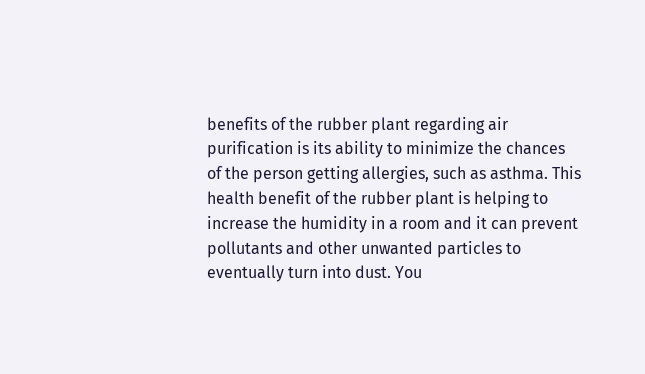benefits of the rubber plant regarding air purification is its ability to minimize the chances of the person getting allergies, such as asthma. This health benefit of the rubber plant is helping to increase the humidity in a room and it can prevent pollutants and other unwanted particles to eventually turn into dust. You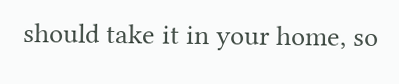should take it in your home, so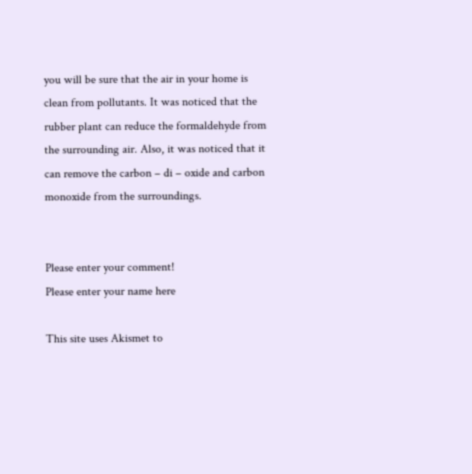you will be sure that the air in your home is clean from pollutants. It was noticed that the rubber plant can reduce the formaldehyde from the surrounding air. Also, it was noticed that it can remove the carbon – di – oxide and carbon monoxide from the surroundings.


Please enter your comment!
Please enter your name here

This site uses Akismet to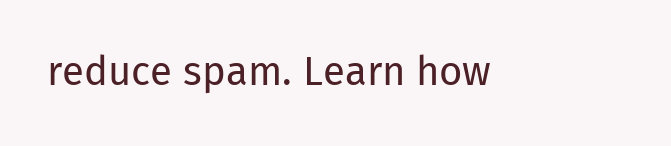reduce spam. Learn how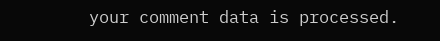your comment data is processed.